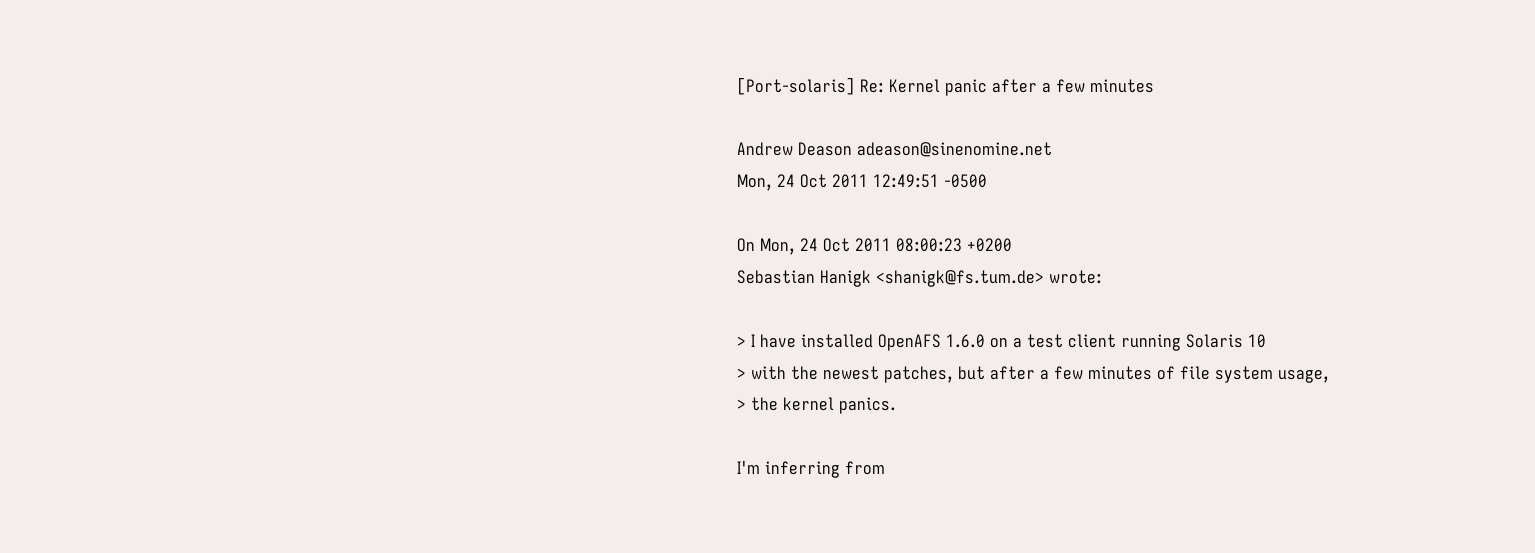[Port-solaris] Re: Kernel panic after a few minutes

Andrew Deason adeason@sinenomine.net
Mon, 24 Oct 2011 12:49:51 -0500

On Mon, 24 Oct 2011 08:00:23 +0200
Sebastian Hanigk <shanigk@fs.tum.de> wrote:

> I have installed OpenAFS 1.6.0 on a test client running Solaris 10
> with the newest patches, but after a few minutes of file system usage,
> the kernel panics.

I'm inferring from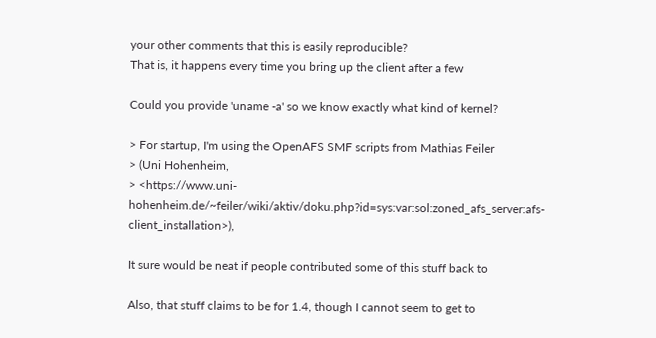your other comments that this is easily reproducible?
That is, it happens every time you bring up the client after a few

Could you provide 'uname -a' so we know exactly what kind of kernel?

> For startup, I'm using the OpenAFS SMF scripts from Mathias Feiler
> (Uni Hohenheim,
> <https://www.uni-hohenheim.de/~feiler/wiki/aktiv/doku.php?id=sys:var:sol:zoned_afs_server:afs-client_installation>),

It sure would be neat if people contributed some of this stuff back to

Also, that stuff claims to be for 1.4, though I cannot seem to get to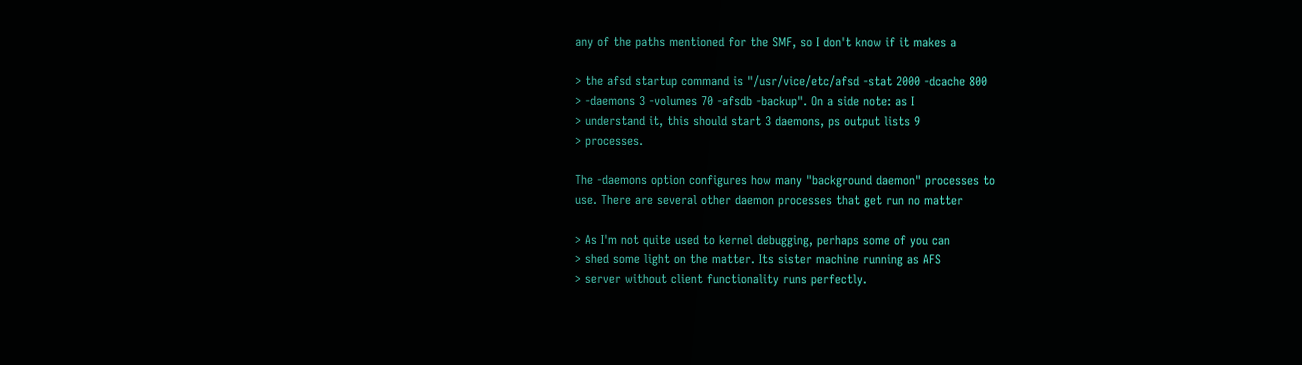any of the paths mentioned for the SMF, so I don't know if it makes a

> the afsd startup command is "/usr/vice/etc/afsd -stat 2000 -dcache 800
> -daemons 3 -volumes 70 -afsdb -backup". On a side note: as I
> understand it, this should start 3 daemons, ps output lists 9
> processes.

The -daemons option configures how many "background daemon" processes to
use. There are several other daemon processes that get run no matter

> As I'm not quite used to kernel debugging, perhaps some of you can
> shed some light on the matter. Its sister machine running as AFS
> server without client functionality runs perfectly.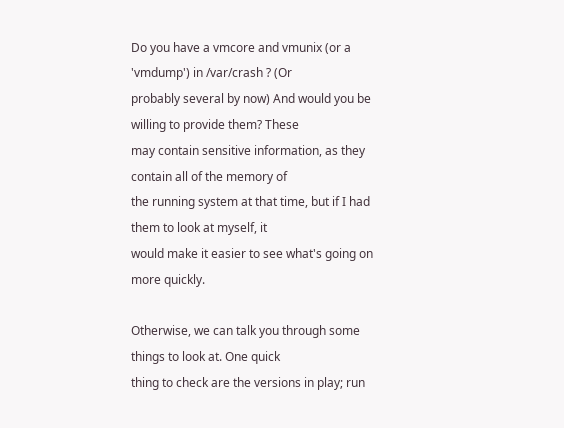Do you have a vmcore and vmunix (or a 'vmdump') in /var/crash ? (Or
probably several by now) And would you be willing to provide them? These
may contain sensitive information, as they contain all of the memory of
the running system at that time, but if I had them to look at myself, it
would make it easier to see what's going on more quickly.

Otherwise, we can talk you through some things to look at. One quick
thing to check are the versions in play; run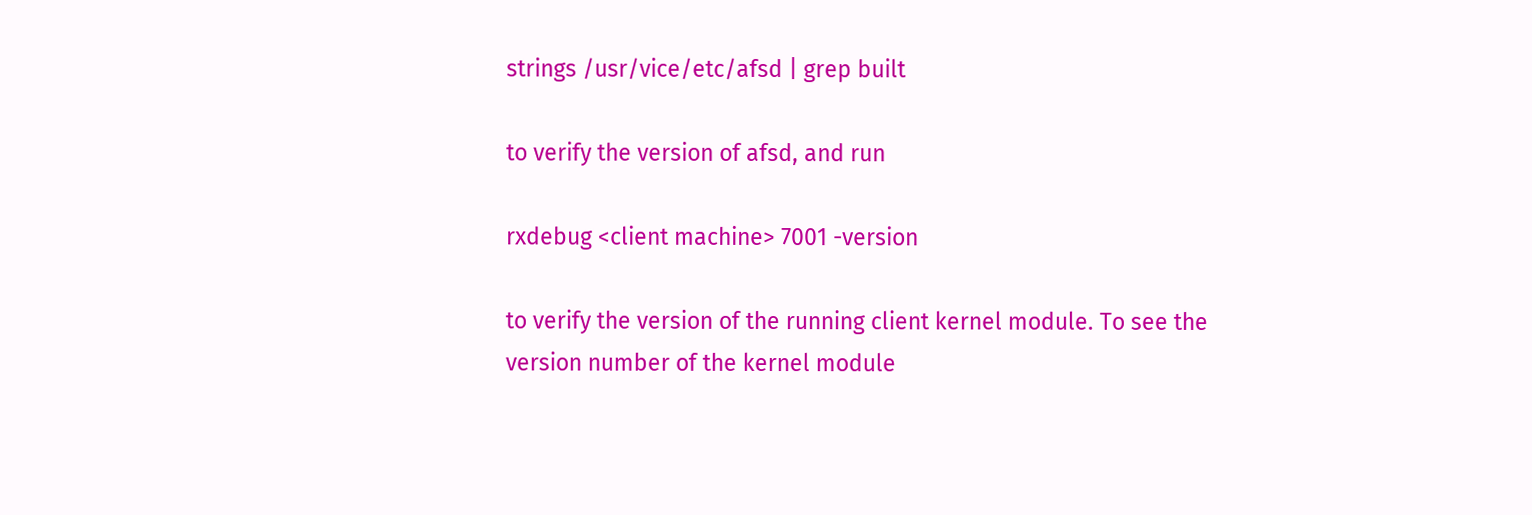strings /usr/vice/etc/afsd | grep built

to verify the version of afsd, and run

rxdebug <client machine> 7001 -version

to verify the version of the running client kernel module. To see the
version number of the kernel module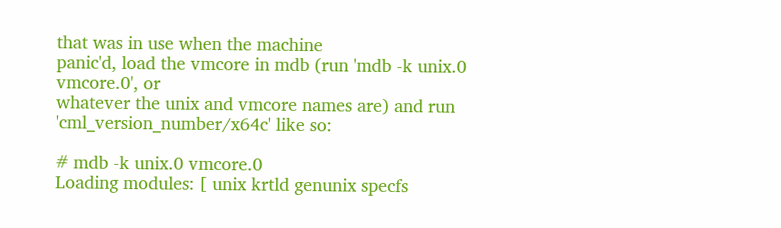that was in use when the machine
panic'd, load the vmcore in mdb (run 'mdb -k unix.0 vmcore.0', or
whatever the unix and vmcore names are) and run
'cml_version_number/x64c' like so:

# mdb -k unix.0 vmcore.0
Loading modules: [ unix krtld genunix specfs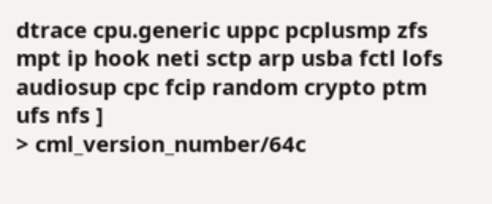dtrace cpu.generic uppc pcplusmp zfs mpt ip hook neti sctp arp usba fctl lofs audiosup cpc fcip random crypto ptm ufs nfs ]
> cml_version_number/64c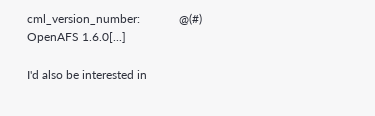cml_version_number:             @(#) OpenAFS 1.6.0[...]

I'd also be interested in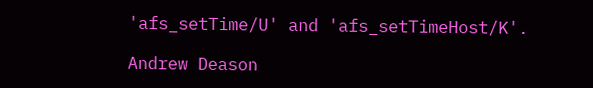'afs_setTime/U' and 'afs_setTimeHost/K'.

Andrew Deason